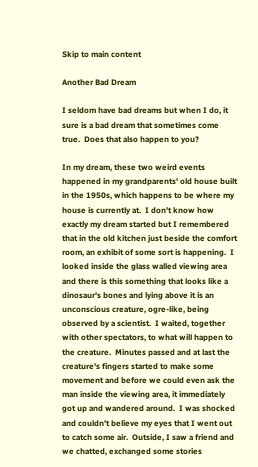Skip to main content

Another Bad Dream

I seldom have bad dreams but when I do, it sure is a bad dream that sometimes come true.  Does that also happen to you?

In my dream, these two weird events happened in my grandparents' old house built in the 1950s, which happens to be where my house is currently at.  I don't know how exactly my dream started but I remembered that in the old kitchen just beside the comfort room, an exhibit of some sort is happening.  I looked inside the glass walled viewing area and there is this something that looks like a dinosaur's bones and lying above it is an unconscious creature, ogre-like, being observed by a scientist.  I waited, together with other spectators, to what will happen to the creature.  Minutes passed and at last the creature's fingers started to make some movement and before we could even ask the man inside the viewing area, it immediately got up and wandered around.  I was shocked and couldn't believe my eyes that I went out to catch some air.  Outside, I saw a friend and we chatted, exchanged some stories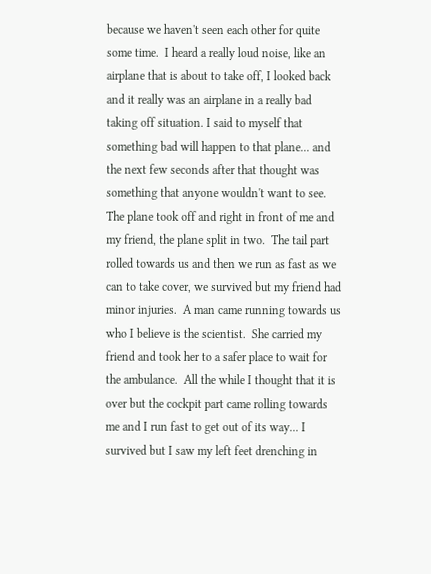because we haven't seen each other for quite some time.  I heard a really loud noise, like an airplane that is about to take off, I looked back and it really was an airplane in a really bad taking off situation. I said to myself that something bad will happen to that plane... and the next few seconds after that thought was something that anyone wouldn't want to see.  The plane took off and right in front of me and my friend, the plane split in two.  The tail part rolled towards us and then we run as fast as we can to take cover, we survived but my friend had minor injuries.  A man came running towards us who I believe is the scientist.  She carried my friend and took her to a safer place to wait for the ambulance.  All the while I thought that it is over but the cockpit part came rolling towards me and I run fast to get out of its way... I survived but I saw my left feet drenching in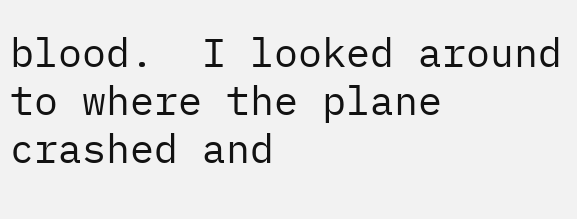blood.  I looked around to where the plane crashed and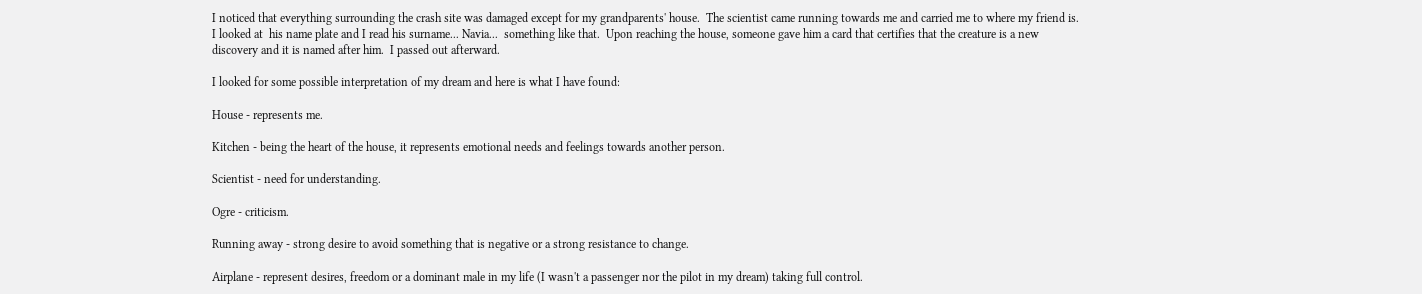I noticed that everything surrounding the crash site was damaged except for my grandparents' house.  The scientist came running towards me and carried me to where my friend is.  I looked at  his name plate and I read his surname... Navia...  something like that.  Upon reaching the house, someone gave him a card that certifies that the creature is a new discovery and it is named after him.  I passed out afterward.

I looked for some possible interpretation of my dream and here is what I have found:

House - represents me.

Kitchen - being the heart of the house, it represents emotional needs and feelings towards another person.

Scientist - need for understanding.

Ogre - criticism.

Running away - strong desire to avoid something that is negative or a strong resistance to change.

Airplane - represent desires, freedom or a dominant male in my life (I wasn't a passenger nor the pilot in my dream) taking full control.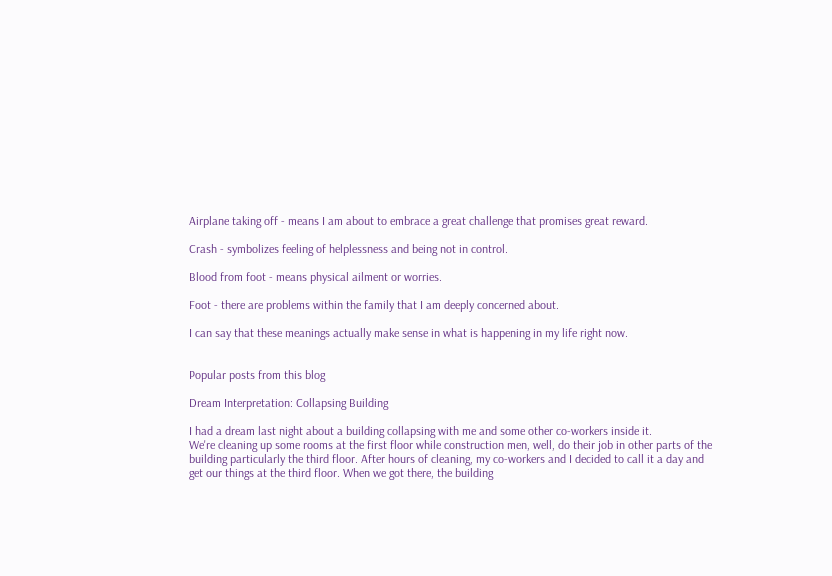Airplane taking off - means I am about to embrace a great challenge that promises great reward.

Crash - symbolizes feeling of helplessness and being not in control.

Blood from foot - means physical ailment or worries.

Foot - there are problems within the family that I am deeply concerned about.

I can say that these meanings actually make sense in what is happening in my life right now.


Popular posts from this blog

Dream Interpretation: Collapsing Building

I had a dream last night about a building collapsing with me and some other co-workers inside it.
We're cleaning up some rooms at the first floor while construction men, well, do their job in other parts of the building particularly the third floor. After hours of cleaning, my co-workers and I decided to call it a day and get our things at the third floor. When we got there, the building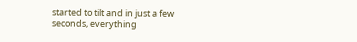started to tilt and in just a few seconds, everything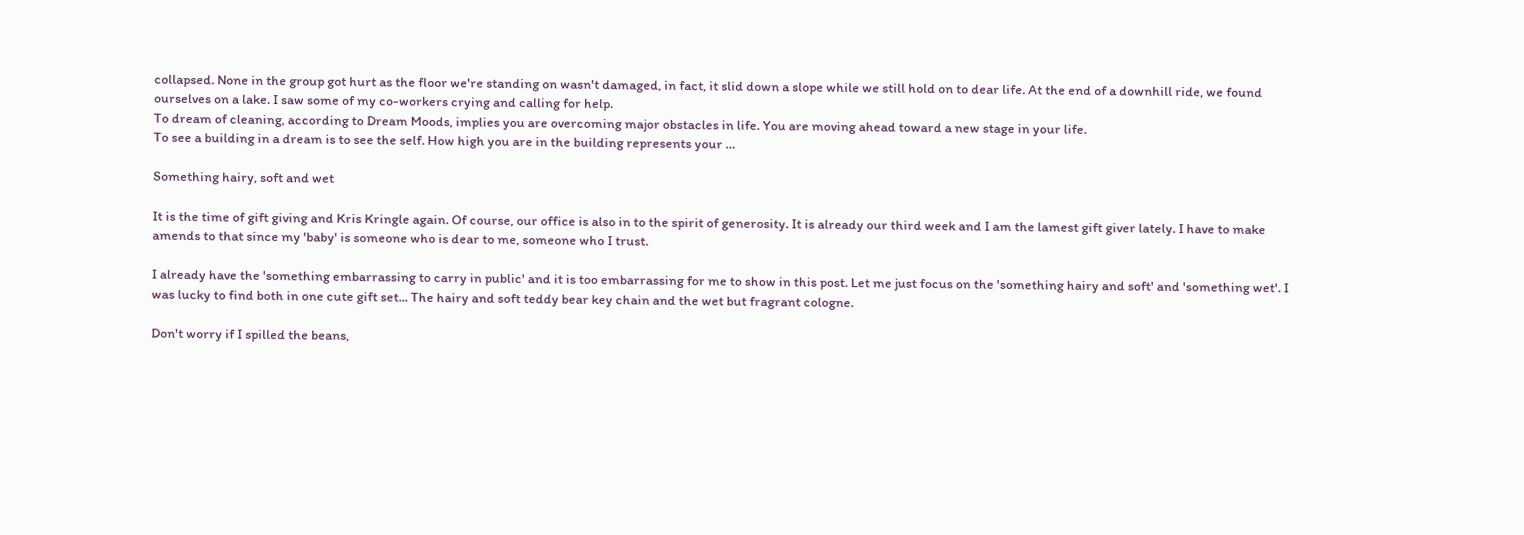collapsed. None in the group got hurt as the floor we're standing on wasn't damaged, in fact, it slid down a slope while we still hold on to dear life. At the end of a downhill ride, we found ourselves on a lake. I saw some of my co-workers crying and calling for help.
To dream of cleaning, according to Dream Moods, implies you are overcoming major obstacles in life. You are moving ahead toward a new stage in your life.
To see a building in a dream is to see the self. How high you are in the building represents your …

Something hairy, soft and wet

It is the time of gift giving and Kris Kringle again. Of course, our office is also in to the spirit of generosity. It is already our third week and I am the lamest gift giver lately. I have to make amends to that since my 'baby' is someone who is dear to me, someone who I trust.

I already have the 'something embarrassing to carry in public' and it is too embarrassing for me to show in this post. Let me just focus on the 'something hairy and soft' and 'something wet'. I was lucky to find both in one cute gift set... The hairy and soft teddy bear key chain and the wet but fragrant cologne.

Don't worry if I spilled the beans,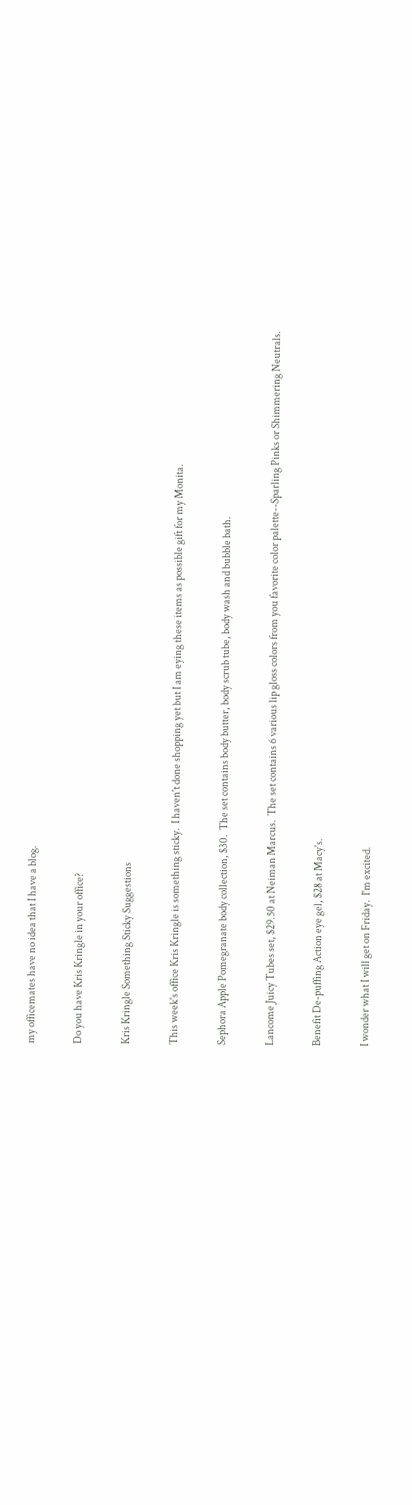my officemates have no idea that I have a blog.

Do you have Kris Kringle in your office?

Kris Kringle Something Sticky Suggestions

This week's office Kris Kringle is something sticky.  I haven't done shopping yet but I am eying these items as possible gift for my Monita.

Sephora Apple Pomegranate body collection, $30.  The set contains body butter, body scrub tube, body wash and bubble bath.

Lancome Juicy Tubes set, $29.50 at Neiman Marcus.  The set contains 6 various lip gloss colors from you favorite color palette--Sparling Pinks or Shimmering Neutrals.

Benefit De-puffing Action eye gel, $28 at Macy's.

I wonder what I will get on Friday.  I'm excited.